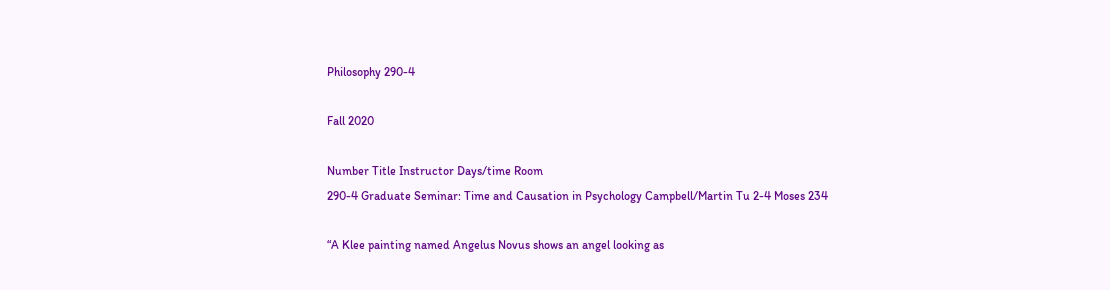Philosophy 290-4

Fall 2020

Number Title Instructor Days/time Room
290-4 Graduate Seminar: Time and Causation in Psychology Campbell/Martin Tu 2-4 Moses 234

“A Klee painting named Angelus Novus shows an angel looking as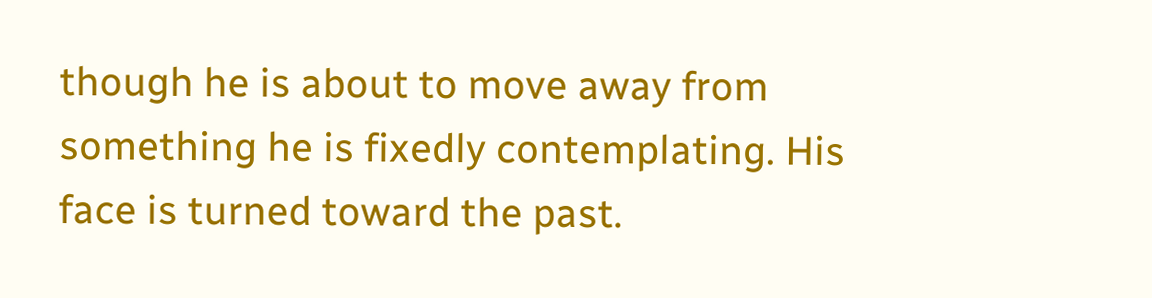though he is about to move away from something he is fixedly contemplating. His face is turned toward the past.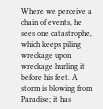Where we perceive a chain of events, he sees one catastrophe, which keeps piling wreckage upon wreckage hurling it before his feet. A storm is blowing from Paradise; it has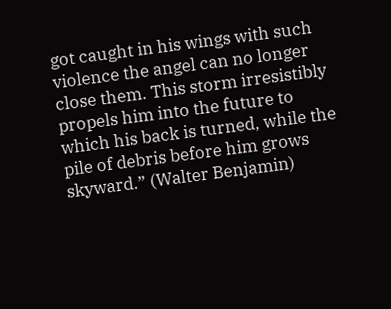got caught in his wings with such violence the angel can no longer close them. This storm irresistibly propels him into the future to which his back is turned, while the pile of debris before him grows skyward.” (Walter Benjamin)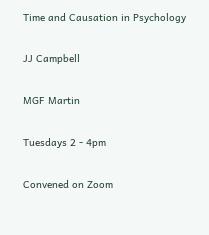Time and Causation in Psychology

JJ Campbell

MGF Martin

Tuesdays 2 - 4pm

Convened on Zoom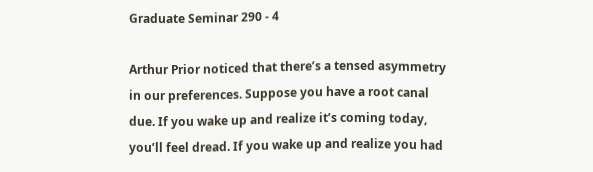Graduate Seminar 290 - 4

Arthur Prior noticed that there’s a tensed asymmetry in our preferences. Suppose you have a root canal due. If you wake up and realize it’s coming today, you’ll feel dread. If you wake up and realize you had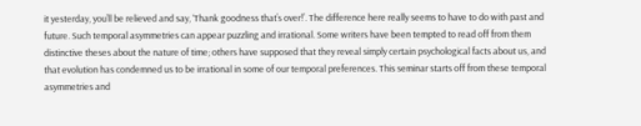it yesterday, you’ll be relieved and say, ‘Thank goodness that’s over!’. The difference here really seems to have to do with past and future. Such temporal asymmetries can appear puzzling and irrational. Some writers have been tempted to read off from them distinctive theses about the nature of time; others have supposed that they reveal simply certain psychological facts about us, and that evolution has condemned us to be irrational in some of our temporal preferences. This seminar starts off from these temporal asymmetries and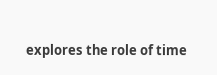explores the role of time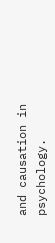and causation in psychology.